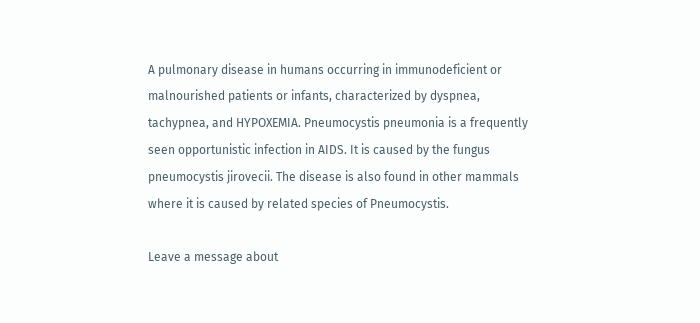A pulmonary disease in humans occurring in immunodeficient or malnourished patients or infants, characterized by dyspnea, tachypnea, and HYPOXEMIA. Pneumocystis pneumonia is a frequently seen opportunistic infection in AIDS. It is caused by the fungus pneumocystis jirovecii. The disease is also found in other mammals where it is caused by related species of Pneumocystis.

Leave a message about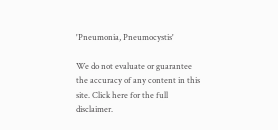'Pneumonia, Pneumocystis'

We do not evaluate or guarantee the accuracy of any content in this site. Click here for the full disclaimer.